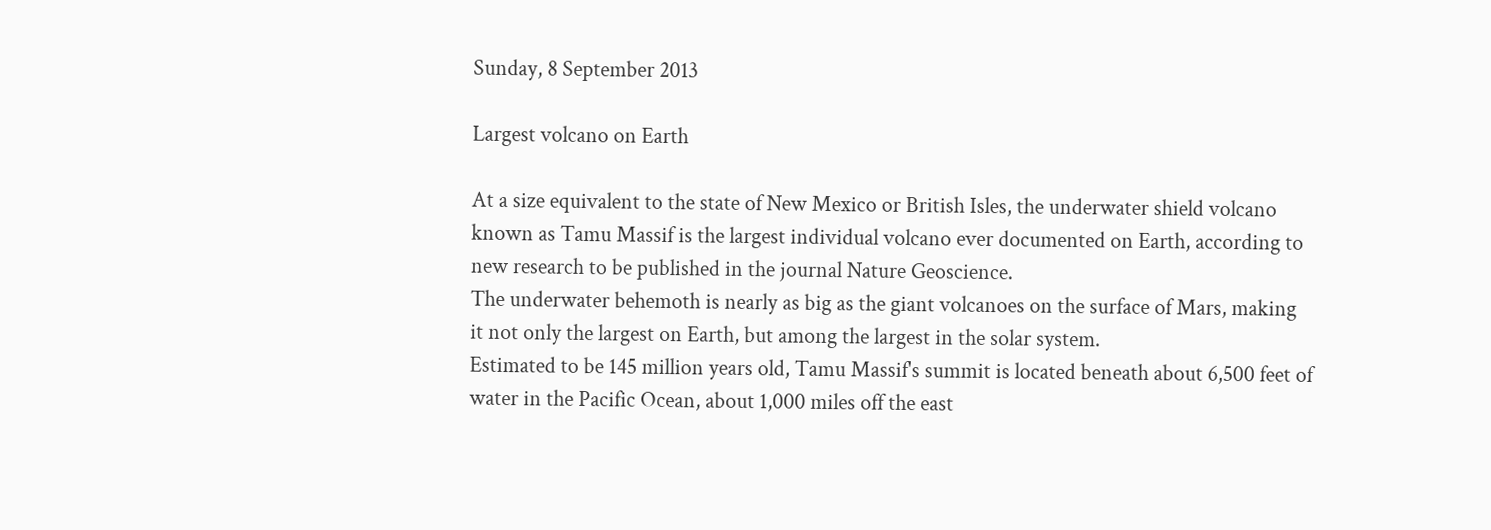Sunday, 8 September 2013

Largest volcano on Earth

At a size equivalent to the state of New Mexico or British Isles, the underwater shield volcano known as Tamu Massif is the largest individual volcano ever documented on Earth, according to new research to be published in the journal Nature Geoscience.
The underwater behemoth is nearly as big as the giant volcanoes on the surface of Mars, making it not only the largest on Earth, but among the largest in the solar system.
Estimated to be 145 million years old, Tamu Massif's summit is located beneath about 6,500 feet of water in the Pacific Ocean, about 1,000 miles off the east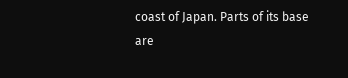coast of Japan. Parts of its base are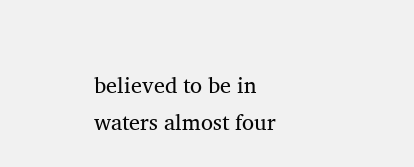believed to be in waters almost four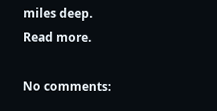miles deep.
Read more.

No comments: